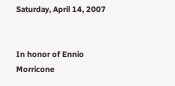Saturday, April 14, 2007


In honor of Ennio Morricone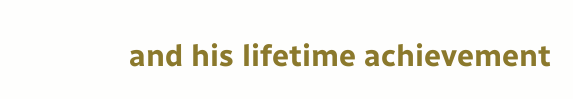and his lifetime achievement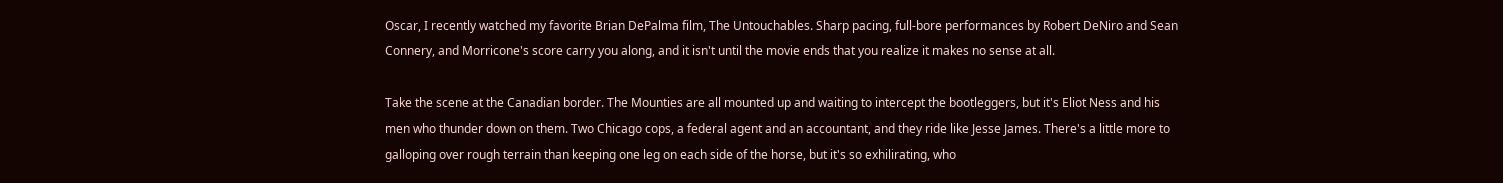Oscar, I recently watched my favorite Brian DePalma film, The Untouchables. Sharp pacing, full-bore performances by Robert DeNiro and Sean Connery, and Morricone's score carry you along, and it isn't until the movie ends that you realize it makes no sense at all.

Take the scene at the Canadian border. The Mounties are all mounted up and waiting to intercept the bootleggers, but it's Eliot Ness and his men who thunder down on them. Two Chicago cops, a federal agent and an accountant, and they ride like Jesse James. There's a little more to galloping over rough terrain than keeping one leg on each side of the horse, but it's so exhilirating, who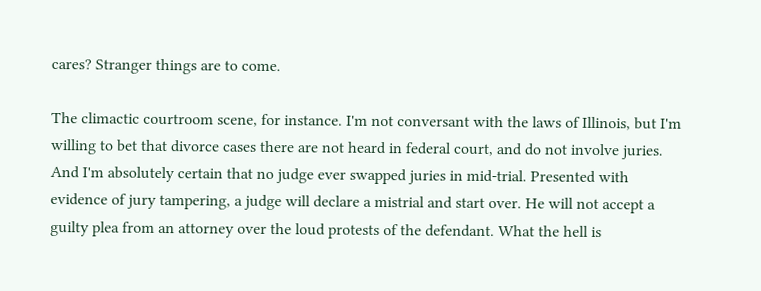cares? Stranger things are to come.

The climactic courtroom scene, for instance. I'm not conversant with the laws of Illinois, but I'm willing to bet that divorce cases there are not heard in federal court, and do not involve juries. And I'm absolutely certain that no judge ever swapped juries in mid-trial. Presented with evidence of jury tampering, a judge will declare a mistrial and start over. He will not accept a guilty plea from an attorney over the loud protests of the defendant. What the hell is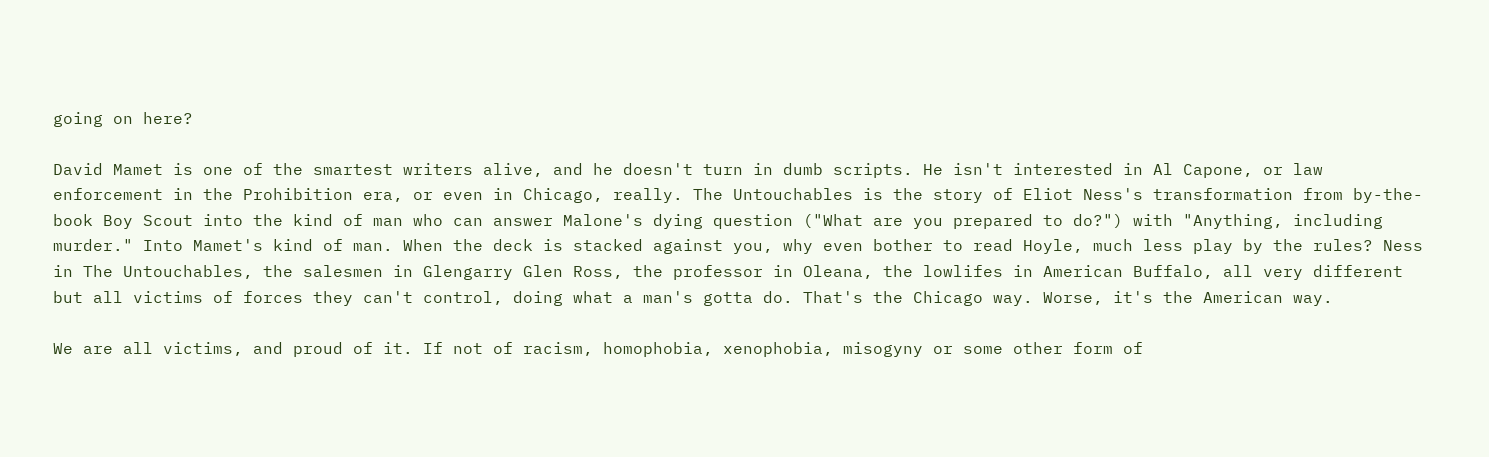going on here?

David Mamet is one of the smartest writers alive, and he doesn't turn in dumb scripts. He isn't interested in Al Capone, or law enforcement in the Prohibition era, or even in Chicago, really. The Untouchables is the story of Eliot Ness's transformation from by-the-book Boy Scout into the kind of man who can answer Malone's dying question ("What are you prepared to do?") with "Anything, including murder." Into Mamet's kind of man. When the deck is stacked against you, why even bother to read Hoyle, much less play by the rules? Ness in The Untouchables, the salesmen in Glengarry Glen Ross, the professor in Oleana, the lowlifes in American Buffalo, all very different but all victims of forces they can't control, doing what a man's gotta do. That's the Chicago way. Worse, it's the American way.

We are all victims, and proud of it. If not of racism, homophobia, xenophobia, misogyny or some other form of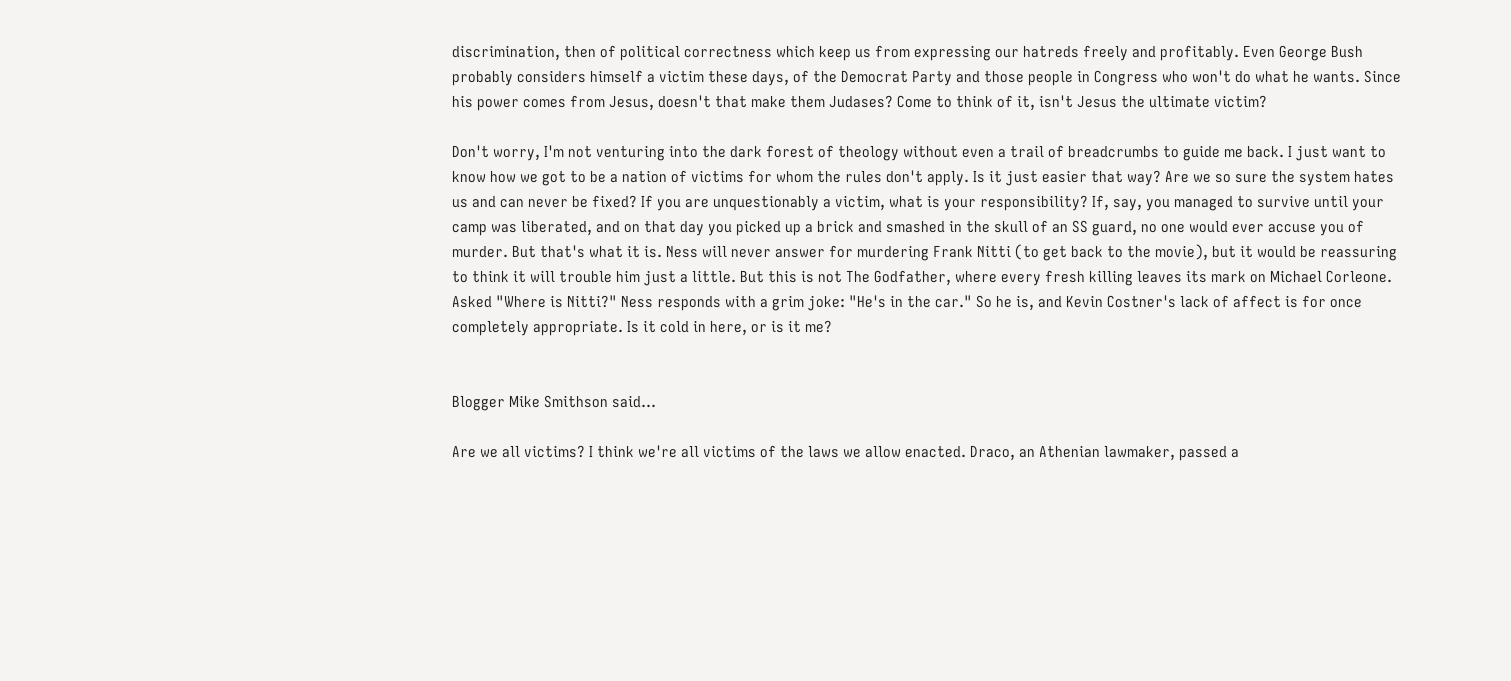discrimination, then of political correctness which keep us from expressing our hatreds freely and profitably. Even George Bush probably considers himself a victim these days, of the Democrat Party and those people in Congress who won't do what he wants. Since his power comes from Jesus, doesn't that make them Judases? Come to think of it, isn't Jesus the ultimate victim?

Don't worry, I'm not venturing into the dark forest of theology without even a trail of breadcrumbs to guide me back. I just want to know how we got to be a nation of victims for whom the rules don't apply. Is it just easier that way? Are we so sure the system hates us and can never be fixed? If you are unquestionably a victim, what is your responsibility? If, say, you managed to survive until your camp was liberated, and on that day you picked up a brick and smashed in the skull of an SS guard, no one would ever accuse you of murder. But that's what it is. Ness will never answer for murdering Frank Nitti (to get back to the movie), but it would be reassuring to think it will trouble him just a little. But this is not The Godfather, where every fresh killing leaves its mark on Michael Corleone. Asked "Where is Nitti?" Ness responds with a grim joke: "He's in the car." So he is, and Kevin Costner's lack of affect is for once completely appropriate. Is it cold in here, or is it me?


Blogger Mike Smithson said...

Are we all victims? I think we're all victims of the laws we allow enacted. Draco, an Athenian lawmaker, passed a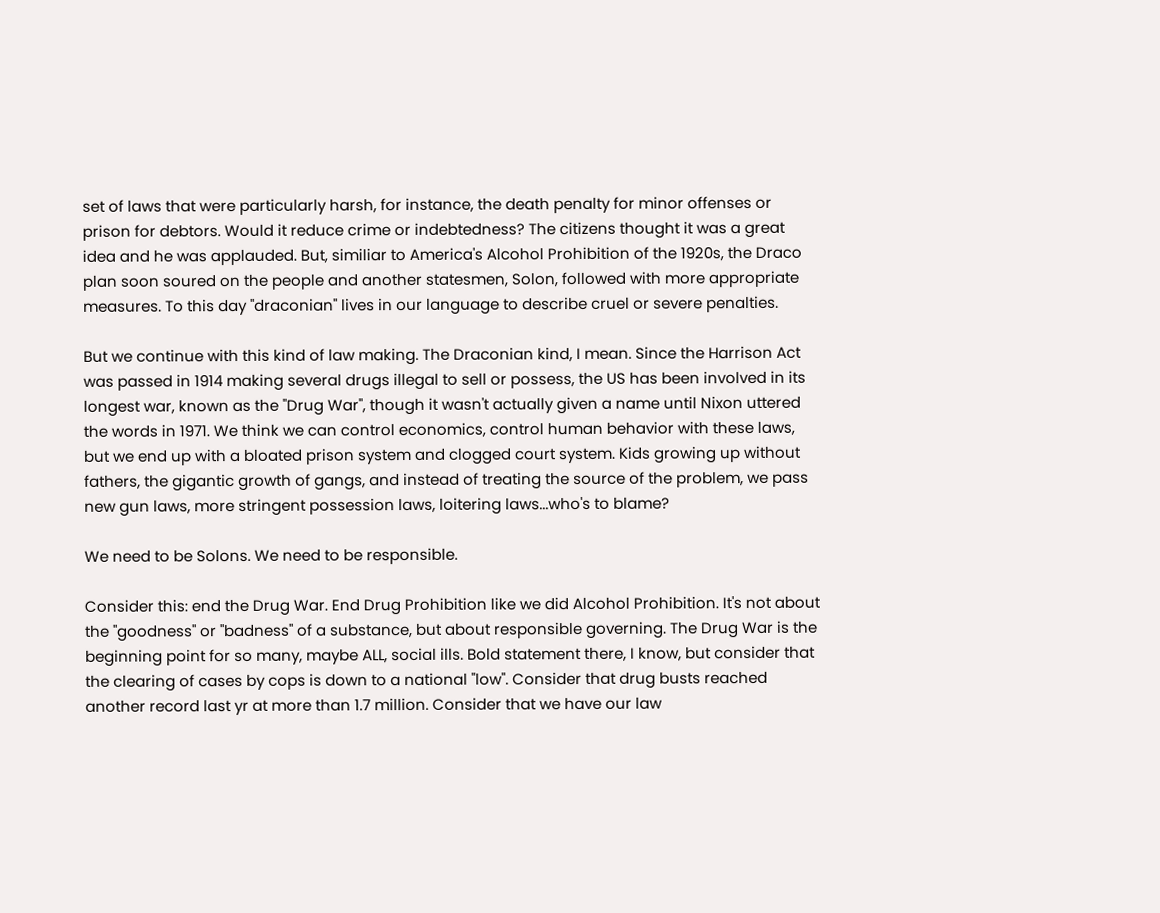set of laws that were particularly harsh, for instance, the death penalty for minor offenses or prison for debtors. Would it reduce crime or indebtedness? The citizens thought it was a great idea and he was applauded. But, similiar to America's Alcohol Prohibition of the 1920s, the Draco plan soon soured on the people and another statesmen, Solon, followed with more appropriate measures. To this day "draconian" lives in our language to describe cruel or severe penalties.

But we continue with this kind of law making. The Draconian kind, I mean. Since the Harrison Act was passed in 1914 making several drugs illegal to sell or possess, the US has been involved in its longest war, known as the "Drug War", though it wasn't actually given a name until Nixon uttered the words in 1971. We think we can control economics, control human behavior with these laws, but we end up with a bloated prison system and clogged court system. Kids growing up without fathers, the gigantic growth of gangs, and instead of treating the source of the problem, we pass new gun laws, more stringent possession laws, loitering laws...who's to blame?

We need to be Solons. We need to be responsible.

Consider this: end the Drug War. End Drug Prohibition like we did Alcohol Prohibition. It's not about the "goodness" or "badness" of a substance, but about responsible governing. The Drug War is the beginning point for so many, maybe ALL, social ills. Bold statement there, I know, but consider that the clearing of cases by cops is down to a national "low". Consider that drug busts reached another record last yr at more than 1.7 million. Consider that we have our law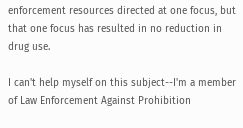enforcement resources directed at one focus, but that one focus has resulted in no reduction in drug use.

I can't help myself on this subject--I'm a member of Law Enforcement Against Prohibition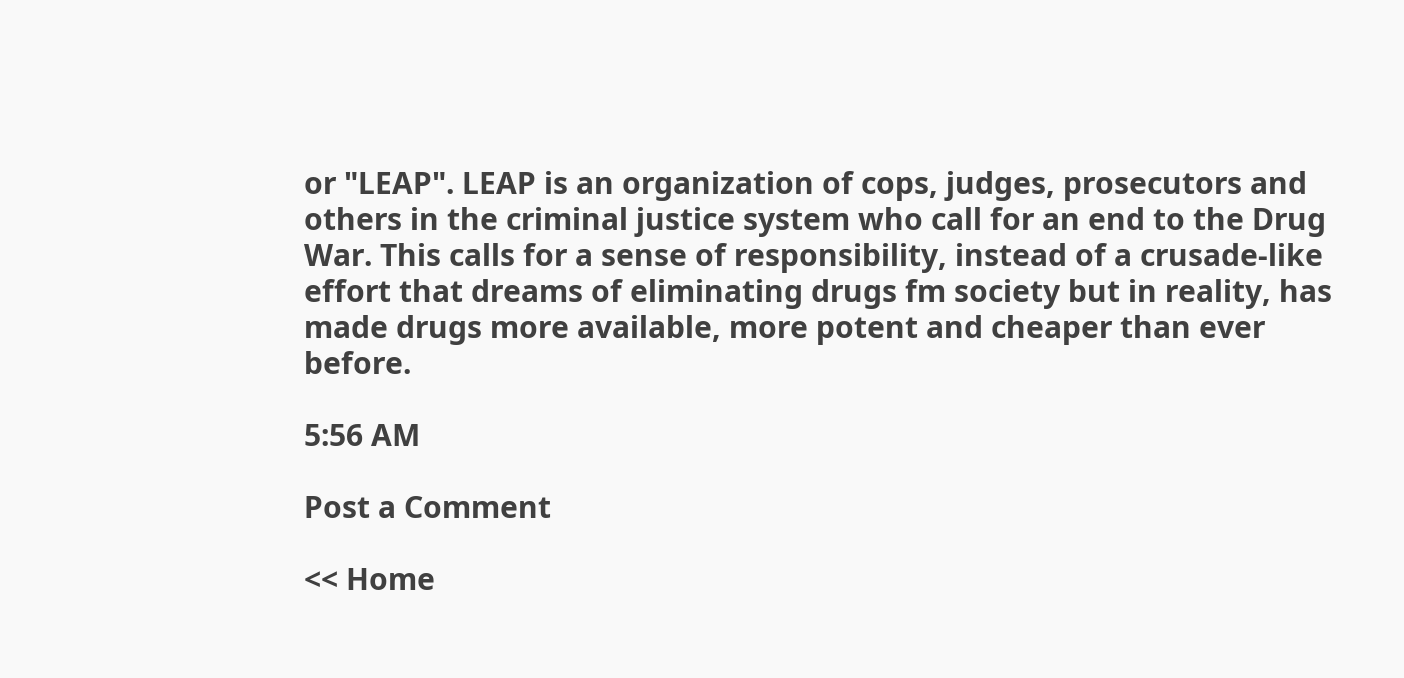or "LEAP". LEAP is an organization of cops, judges, prosecutors and others in the criminal justice system who call for an end to the Drug War. This calls for a sense of responsibility, instead of a crusade-like effort that dreams of eliminating drugs fm society but in reality, has made drugs more available, more potent and cheaper than ever before.

5:56 AM

Post a Comment

<< Home